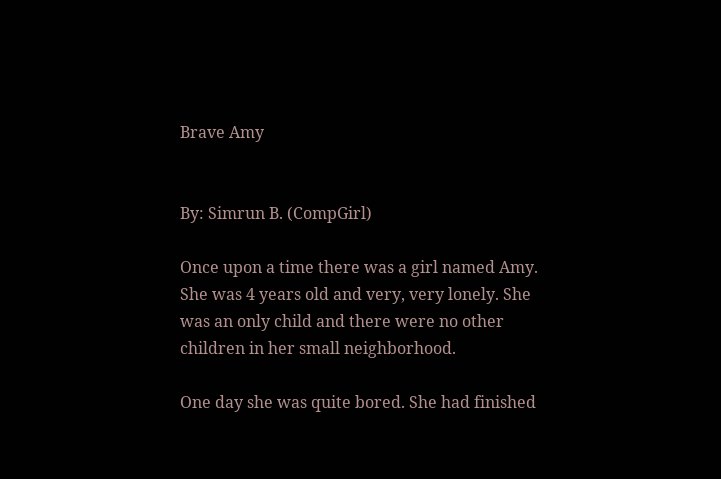Brave Amy


By: Simrun B. (CompGirl)

Once upon a time there was a girl named Amy. She was 4 years old and very, very lonely. She was an only child and there were no other children in her small neighborhood.

One day she was quite bored. She had finished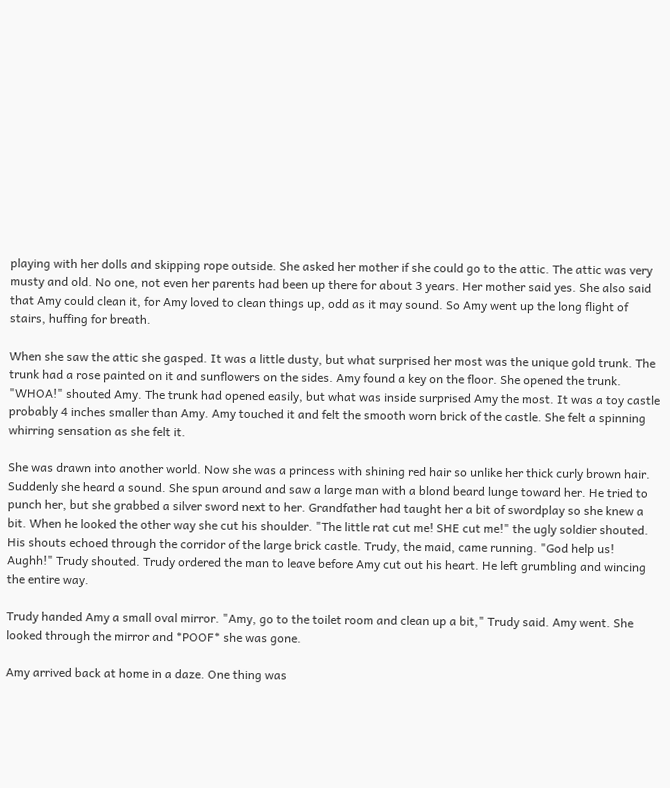playing with her dolls and skipping rope outside. She asked her mother if she could go to the attic. The attic was very musty and old. No one, not even her parents had been up there for about 3 years. Her mother said yes. She also said that Amy could clean it, for Amy loved to clean things up, odd as it may sound. So Amy went up the long flight of stairs, huffing for breath.

When she saw the attic she gasped. It was a little dusty, but what surprised her most was the unique gold trunk. The trunk had a rose painted on it and sunflowers on the sides. Amy found a key on the floor. She opened the trunk. "WHOA!" shouted Amy. The trunk had opened easily, but what was inside surprised Amy the most. It was a toy castle probably 4 inches smaller than Amy. Amy touched it and felt the smooth worn brick of the castle. She felt a spinning whirring sensation as she felt it.

She was drawn into another world. Now she was a princess with shining red hair so unlike her thick curly brown hair. Suddenly she heard a sound. She spun around and saw a large man with a blond beard lunge toward her. He tried to punch her, but she grabbed a silver sword next to her. Grandfather had taught her a bit of swordplay so she knew a bit. When he looked the other way she cut his shoulder. "The little rat cut me! SHE cut me!" the ugly soldier shouted. His shouts echoed through the corridor of the large brick castle. Trudy, the maid, came running. "God help us! Aughh!" Trudy shouted. Trudy ordered the man to leave before Amy cut out his heart. He left grumbling and wincing the entire way.

Trudy handed Amy a small oval mirror. "Amy, go to the toilet room and clean up a bit," Trudy said. Amy went. She looked through the mirror and *POOF* she was gone.

Amy arrived back at home in a daze. One thing was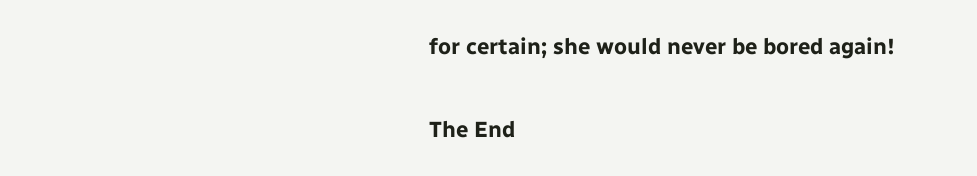for certain; she would never be bored again!

The End